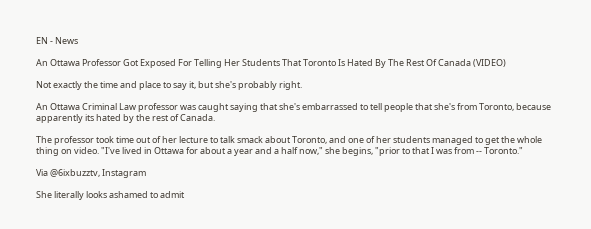EN - News

An Ottawa Professor Got Exposed For Telling Her Students That Toronto Is Hated By The Rest Of Canada (VIDEO)

Not exactly the time and place to say it, but she's probably right.

An Ottawa Criminal Law professor was caught saying that she's embarrassed to tell people that she's from Toronto, because apparently its hated by the rest of Canada.

The professor took time out of her lecture to talk smack about Toronto, and one of her students managed to get the whole thing on video. "I've lived in Ottawa for about a year and a half now," she begins, "prior to that I was from -- Toronto."

Via @6ixbuzztv, Instagram

She literally looks ashamed to admit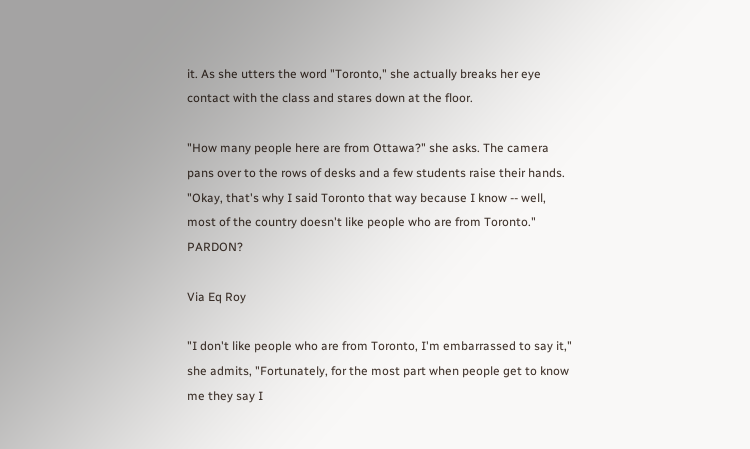it. As she utters the word "Toronto," she actually breaks her eye contact with the class and stares down at the floor.

"How many people here are from Ottawa?" she asks. The camera pans over to the rows of desks and a few students raise their hands. "Okay, that's why I said Toronto that way because I know -- well, most of the country doesn't like people who are from Toronto." PARDON?

Via Eq Roy

"I don't like people who are from Toronto, I'm embarrassed to say it," she admits, "Fortunately, for the most part when people get to know me they say I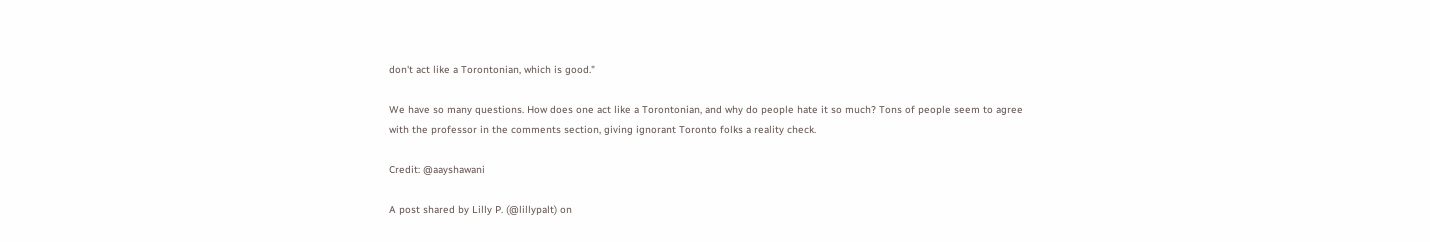don't act like a Torontonian, which is good."

We have so many questions. How does one act like a Torontonian, and why do people hate it so much? Tons of people seem to agree with the professor in the comments section, giving ignorant Toronto folks a reality check.

Credit: @aayshawani

A post shared by Lilly P. (@lillypalt) on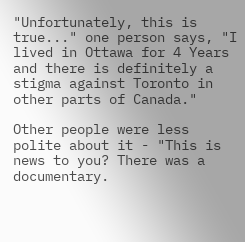"Unfortunately, this is true..." one person says, "I lived in Ottawa for 4 Years and there is definitely a stigma against Toronto in other parts of Canada."

Other people were less polite about it - "This is news to you? There was a documentary.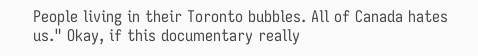People living in their Toronto bubbles. All of Canada hates us." Okay, if this documentary really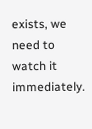exists, we need to watch it immediately.